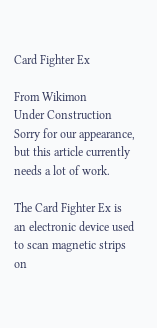Card Fighter Ex

From Wikimon
Under Construction
Sorry for our appearance, but this article currently needs a lot of work.

The Card Fighter Ex is an electronic device used to scan magnetic strips on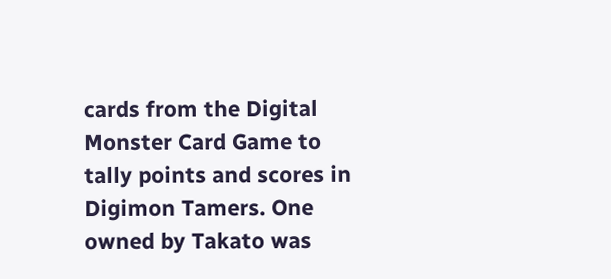cards from the Digital Monster Card Game to tally points and scores in Digimon Tamers. One owned by Takato was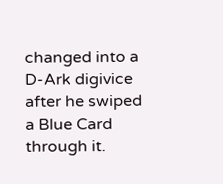changed into a D-Ark digivice after he swiped a Blue Card through it.